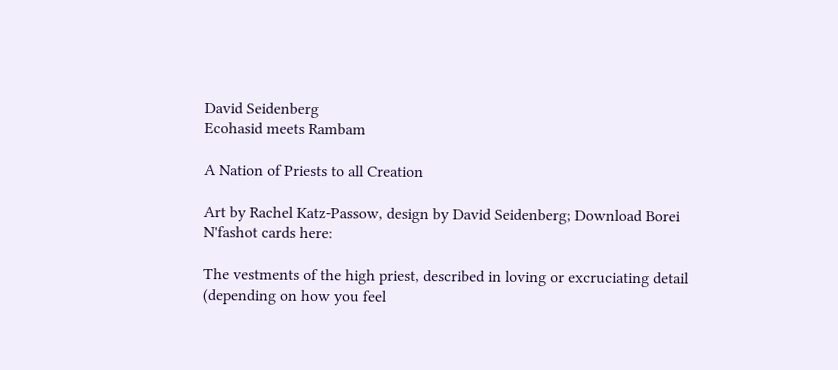David Seidenberg
Ecohasid meets Rambam

A Nation of Priests to all Creation

Art by Rachel Katz-Passow, design by David Seidenberg; Download Borei N'fashot cards here:

The vestments of the high priest, described in loving or excruciating detail (depending on how you feel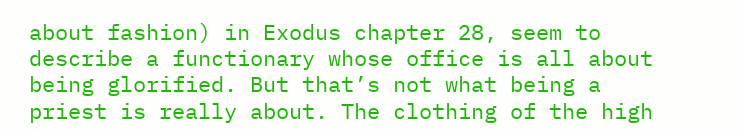about fashion) in Exodus chapter 28, seem to describe a functionary whose office is all about being glorified. But that’s not what being a priest is really about. The clothing of the high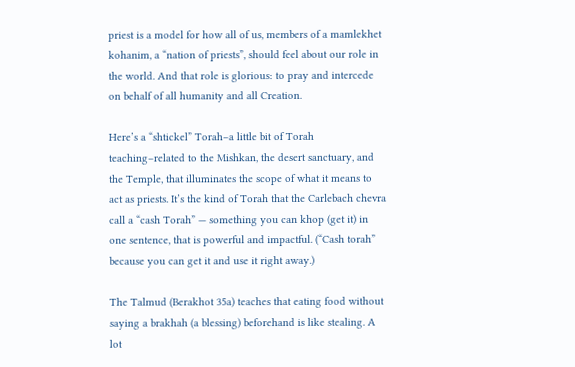priest is a model for how all of us, members of a mamlekhet kohanim, a “nation of priests”, should feel about our role in the world. And that role is glorious: to pray and intercede on behalf of all humanity and all Creation.

Here’s a “shtickel” Torah–a little bit of Torah teaching–related to the Mishkan, the desert sanctuary, and the Temple, that illuminates the scope of what it means to act as priests. It’s the kind of Torah that the Carlebach chevra call a “cash Torah” — something you can khop (get it) in one sentence, that is powerful and impactful. (“Cash torah” because you can get it and use it right away.)

The Talmud (Berakhot 35a) teaches that eating food without saying a brakhah (a blessing) beforehand is like stealing. A lot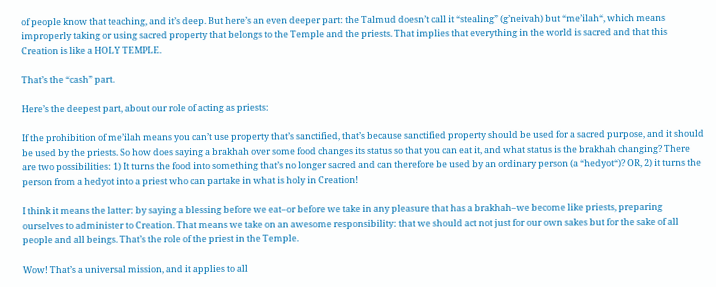of people know that teaching, and it’s deep. But here’s an even deeper part: the Talmud doesn’t call it “stealing” (g’neivah) but “me’ilah“, which means improperly taking or using sacred property that belongs to the Temple and the priests. That implies that everything in the world is sacred and that this Creation is like a HOLY TEMPLE.

That’s the “cash” part.

Here’s the deepest part, about our role of acting as priests:

If the prohibition of me’ilah means you can’t use property that’s sanctified, that’s because sanctified property should be used for a sacred purpose, and it should be used by the priests. So how does saying a brakhah over some food changes its status so that you can eat it, and what status is the brakhah changing? There are two possibilities: 1) It turns the food into something that’s no longer sacred and can therefore be used by an ordinary person (a “hedyot“)? OR, 2) it turns the person from a hedyot into a priest who can partake in what is holy in Creation!

I think it means the latter: by saying a blessing before we eat–or before we take in any pleasure that has a brakhah–we become like priests, preparing ourselves to administer to Creation. That means we take on an awesome responsibility: that we should act not just for our own sakes but for the sake of all people and all beings. That’s the role of the priest in the Temple.

Wow! That’s a universal mission, and it applies to all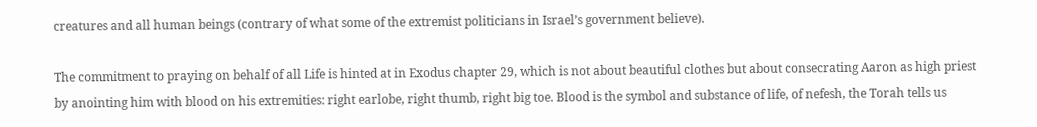creatures and all human beings (contrary of what some of the extremist politicians in Israel’s government believe).

The commitment to praying on behalf of all Life is hinted at in Exodus chapter 29, which is not about beautiful clothes but about consecrating Aaron as high priest by anointing him with blood on his extremities: right earlobe, right thumb, right big toe. Blood is the symbol and substance of life, of nefesh, the Torah tells us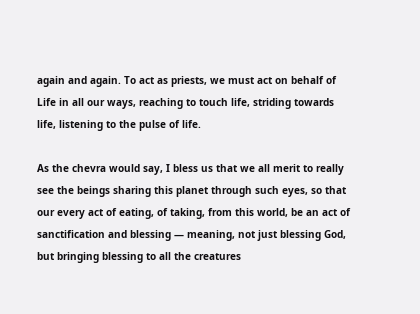again and again. To act as priests, we must act on behalf of Life in all our ways, reaching to touch life, striding towards life, listening to the pulse of life.

As the chevra would say, I bless us that we all merit to really see the beings sharing this planet through such eyes, so that our every act of eating, of taking, from this world, be an act of sanctification and blessing — meaning, not just blessing God, but bringing blessing to all the creatures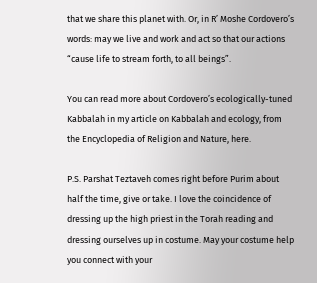that we share this planet with. Or, in R’ Moshe Cordovero’s words: may we live and work and act so that our actions “cause life to stream forth, to all beings”.

You can read more about Cordovero’s ecologically-tuned Kabbalah in my article on Kabbalah and ecology, from the Encyclopedia of Religion and Nature, here.

P.S. Parshat Teztaveh comes right before Purim about half the time, give or take. I love the coincidence of dressing up the high priest in the Torah reading and dressing ourselves up in costume. May your costume help you connect with your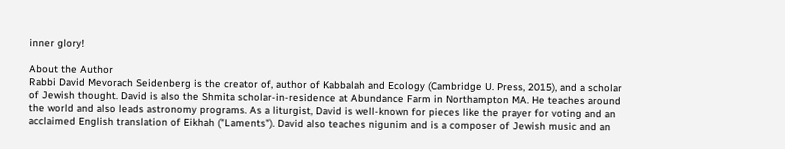inner glory!

About the Author
Rabbi David Mevorach Seidenberg is the creator of, author of Kabbalah and Ecology (Cambridge U. Press, 2015), and a scholar of Jewish thought. David is also the Shmita scholar-in-residence at Abundance Farm in Northampton MA. He teaches around the world and also leads astronomy programs. As a liturgist, David is well-known for pieces like the prayer for voting and an acclaimed English translation of Eikhah ("Laments"). David also teaches nigunim and is a composer of Jewish music and an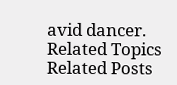avid dancer.
Related Topics
Related Posts